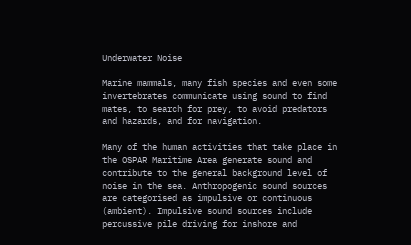Underwater Noise

Marine mammals, many fish species and even some invertebrates communicate using sound to find mates, to search for prey, to avoid predators and hazards, and for navigation.

Many of the human activities that take place in the OSPAR Maritime Area generate sound and contribute to the general background level of noise in the sea. Anthropogenic sound sources are categorised as impulsive or continuous (ambient). Impulsive sound sources include percussive pile driving for inshore and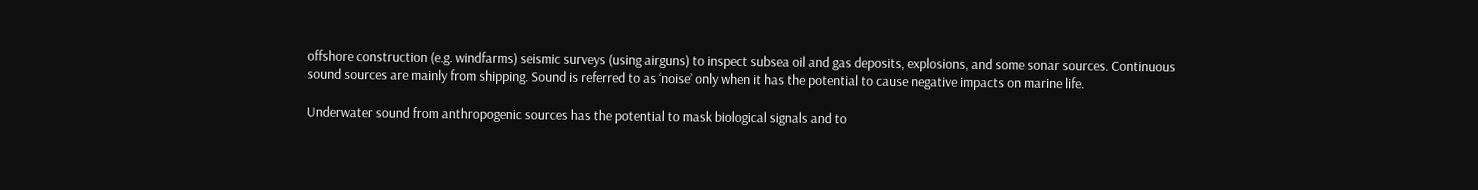offshore construction (e.g. windfarms) seismic surveys (using airguns) to inspect subsea oil and gas deposits, explosions, and some sonar sources. Continuous sound sources are mainly from shipping. Sound is referred to as ‘noise’ only when it has the potential to cause negative impacts on marine life.

Underwater sound from anthropogenic sources has the potential to mask biological signals and to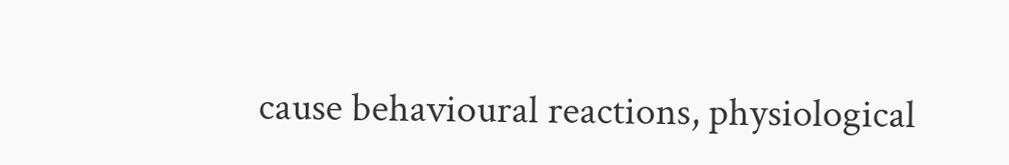cause behavioural reactions, physiological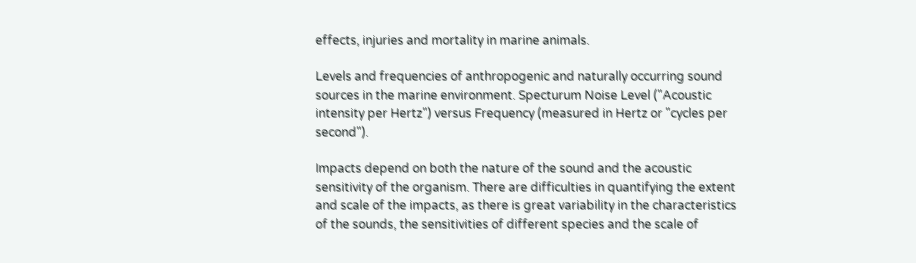effects, injuries and mortality in marine animals.

Levels and frequencies of anthropogenic and naturally occurring sound sources in the marine environment. Specturum Noise Level ("Acoustic intensity per Hertz") versus Frequency (measured in Hertz or "cycles per second").

Impacts depend on both the nature of the sound and the acoustic sensitivity of the organism. There are difficulties in quantifying the extent and scale of the impacts, as there is great variability in the characteristics of the sounds, the sensitivities of different species and the scale of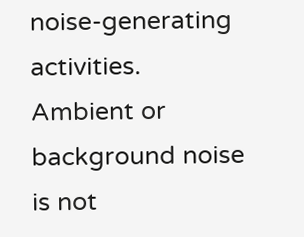noise-generating activities. Ambient or background noise is not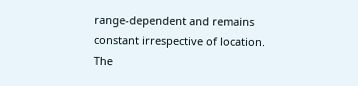range-dependent and remains constant irrespective of location. The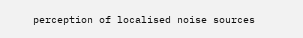perception of localised noise sources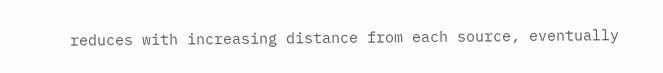reduces with increasing distance from each source, eventually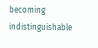becoming indistinguishable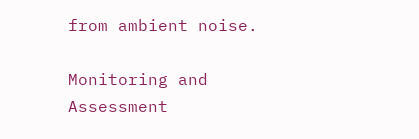from ambient noise.

Monitoring and Assessment